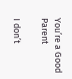You’re a Good Parent

I don’t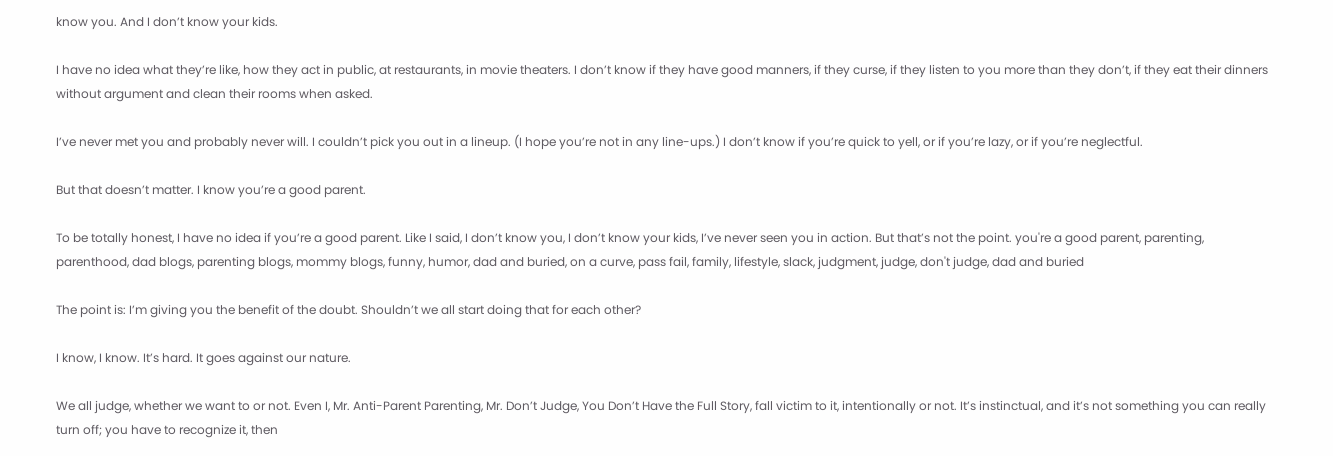know you. And I don’t know your kids.

I have no idea what they’re like, how they act in public, at restaurants, in movie theaters. I don’t know if they have good manners, if they curse, if they listen to you more than they don’t, if they eat their dinners without argument and clean their rooms when asked.

I’ve never met you and probably never will. I couldn’t pick you out in a lineup. (I hope you’re not in any line-ups.) I don’t know if you’re quick to yell, or if you’re lazy, or if you’re neglectful.

But that doesn’t matter. I know you’re a good parent.

To be totally honest, I have no idea if you’re a good parent. Like I said, I don’t know you, I don’t know your kids, I’ve never seen you in action. But that’s not the point. you're a good parent, parenting, parenthood, dad blogs, parenting blogs, mommy blogs, funny, humor, dad and buried, on a curve, pass fail, family, lifestyle, slack, judgment, judge, don't judge, dad and buried

The point is: I’m giving you the benefit of the doubt. Shouldn’t we all start doing that for each other?

I know, I know. It’s hard. It goes against our nature.

We all judge, whether we want to or not. Even I, Mr. Anti-Parent Parenting, Mr. Don’t Judge, You Don’t Have the Full Story, fall victim to it, intentionally or not. It’s instinctual, and it’s not something you can really turn off; you have to recognize it, then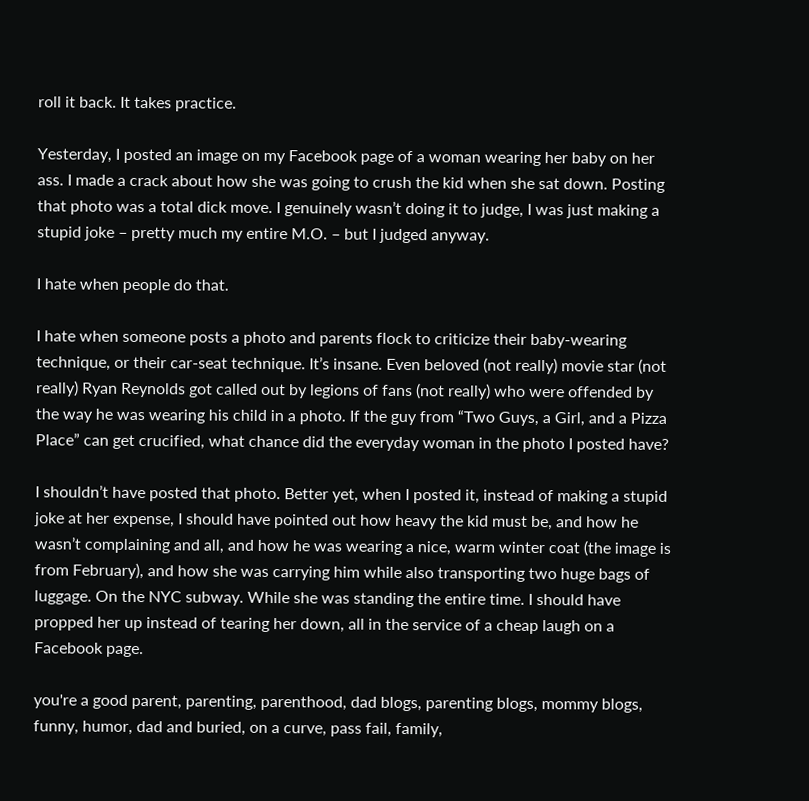roll it back. It takes practice.

Yesterday, I posted an image on my Facebook page of a woman wearing her baby on her ass. I made a crack about how she was going to crush the kid when she sat down. Posting that photo was a total dick move. I genuinely wasn’t doing it to judge, I was just making a stupid joke – pretty much my entire M.O. – but I judged anyway.

I hate when people do that.

I hate when someone posts a photo and parents flock to criticize their baby-wearing technique, or their car-seat technique. It’s insane. Even beloved (not really) movie star (not really) Ryan Reynolds got called out by legions of fans (not really) who were offended by the way he was wearing his child in a photo. If the guy from “Two Guys, a Girl, and a Pizza Place” can get crucified, what chance did the everyday woman in the photo I posted have?

I shouldn’t have posted that photo. Better yet, when I posted it, instead of making a stupid joke at her expense, I should have pointed out how heavy the kid must be, and how he wasn’t complaining and all, and how he was wearing a nice, warm winter coat (the image is from February), and how she was carrying him while also transporting two huge bags of luggage. On the NYC subway. While she was standing the entire time. I should have propped her up instead of tearing her down, all in the service of a cheap laugh on a Facebook page.

you're a good parent, parenting, parenthood, dad blogs, parenting blogs, mommy blogs, funny, humor, dad and buried, on a curve, pass fail, family,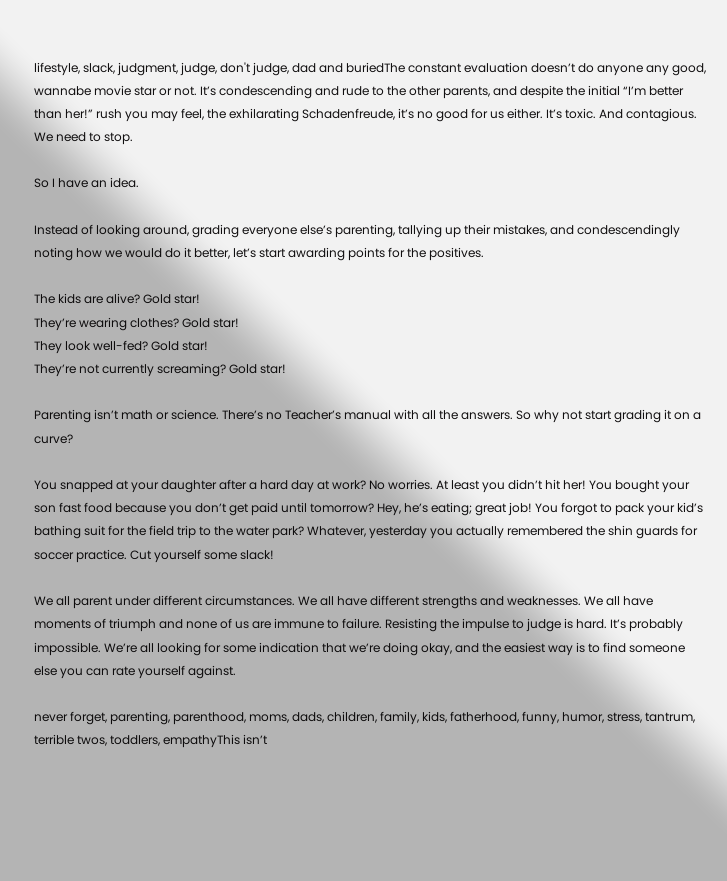lifestyle, slack, judgment, judge, don't judge, dad and buriedThe constant evaluation doesn’t do anyone any good, wannabe movie star or not. It’s condescending and rude to the other parents, and despite the initial “I’m better than her!” rush you may feel, the exhilarating Schadenfreude, it’s no good for us either. It’s toxic. And contagious. We need to stop.

So I have an idea.

Instead of looking around, grading everyone else’s parenting, tallying up their mistakes, and condescendingly noting how we would do it better, let’s start awarding points for the positives.

The kids are alive? Gold star!
They’re wearing clothes? Gold star!
They look well-fed? Gold star!
They’re not currently screaming? Gold star!

Parenting isn’t math or science. There’s no Teacher’s manual with all the answers. So why not start grading it on a curve?

You snapped at your daughter after a hard day at work? No worries. At least you didn’t hit her! You bought your son fast food because you don’t get paid until tomorrow? Hey, he’s eating; great job! You forgot to pack your kid’s bathing suit for the field trip to the water park? Whatever, yesterday you actually remembered the shin guards for soccer practice. Cut yourself some slack!

We all parent under different circumstances. We all have different strengths and weaknesses. We all have moments of triumph and none of us are immune to failure. Resisting the impulse to judge is hard. It’s probably impossible. We’re all looking for some indication that we’re doing okay, and the easiest way is to find someone else you can rate yourself against.

never forget, parenting, parenthood, moms, dads, children, family, kids, fatherhood, funny, humor, stress, tantrum, terrible twos, toddlers, empathyThis isn’t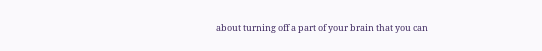about turning off a part of your brain that you can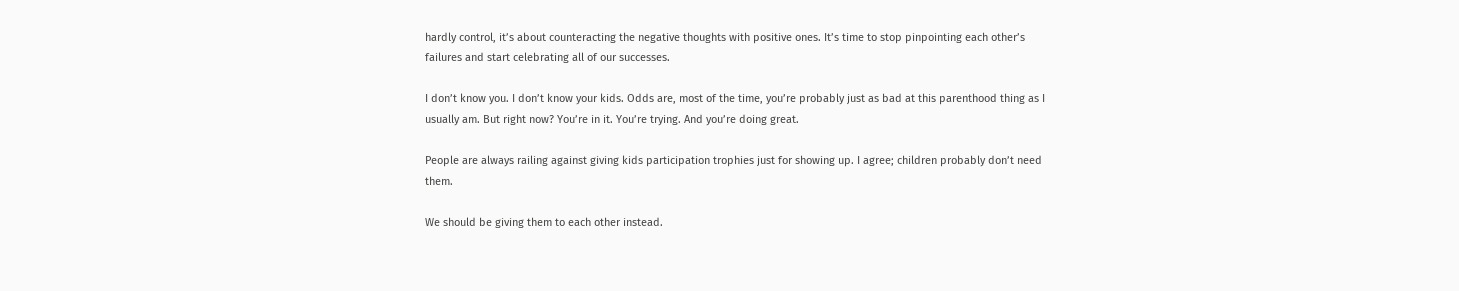hardly control, it’s about counteracting the negative thoughts with positive ones. It’s time to stop pinpointing each other’s failures and start celebrating all of our successes.

I don’t know you. I don’t know your kids. Odds are, most of the time, you’re probably just as bad at this parenthood thing as I usually am. But right now? You’re in it. You’re trying. And you’re doing great.

People are always railing against giving kids participation trophies just for showing up. I agree; children probably don’t need them.

We should be giving them to each other instead.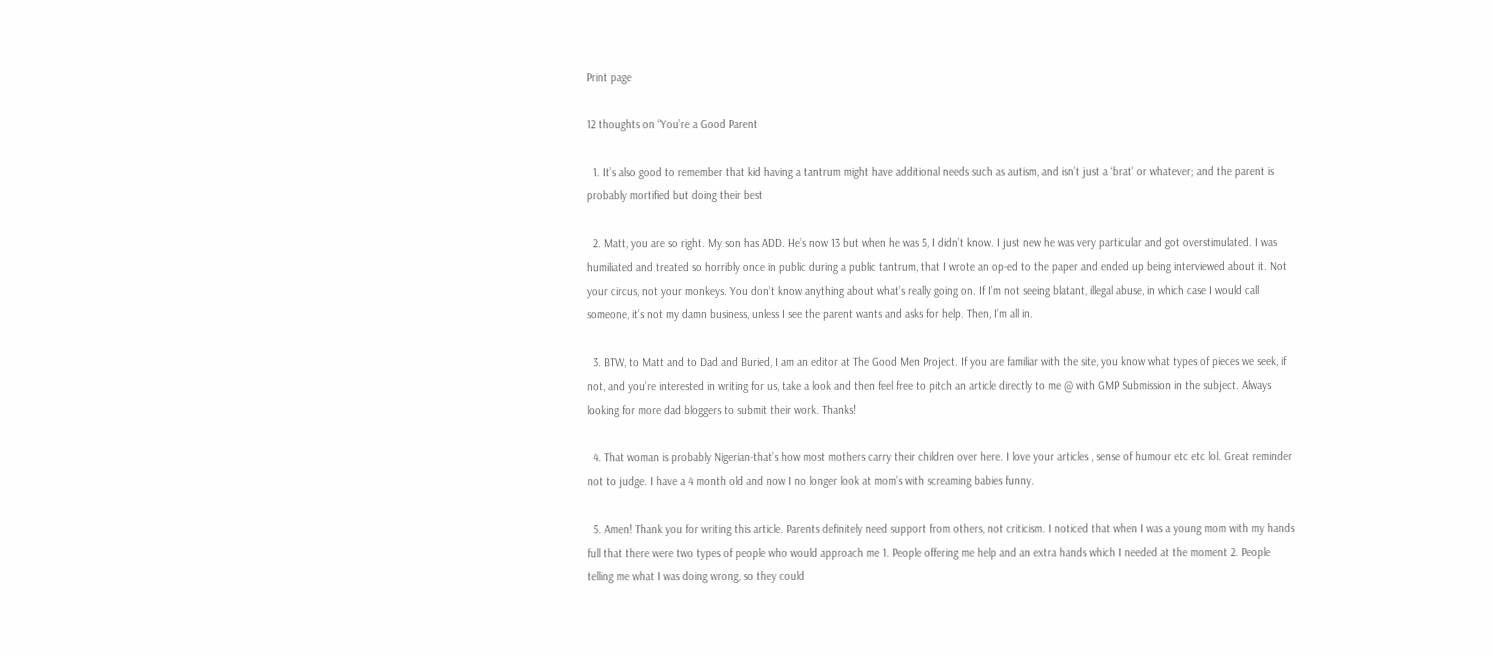Print page

12 thoughts on “You’re a Good Parent

  1. It’s also good to remember that kid having a tantrum might have additional needs such as autism, and isn’t just a ‘brat’ or whatever; and the parent is probably mortified but doing their best

  2. Matt, you are so right. My son has ADD. He’s now 13 but when he was 5, I didn’t know. I just new he was very particular and got overstimulated. I was humiliated and treated so horribly once in public during a public tantrum, that I wrote an op-ed to the paper and ended up being interviewed about it. Not your circus, not your monkeys. You don’t know anything about what’s really going on. If I’m not seeing blatant, illegal abuse, in which case I would call someone, it’s not my damn business, unless I see the parent wants and asks for help. Then, I’m all in.

  3. BTW, to Matt and to Dad and Buried, I am an editor at The Good Men Project. If you are familiar with the site, you know what types of pieces we seek, if not, and you’re interested in writing for us, take a look and then feel free to pitch an article directly to me @ with GMP Submission in the subject. Always looking for more dad bloggers to submit their work. Thanks!

  4. That woman is probably Nigerian-that’s how most mothers carry their children over here. I love your articles , sense of humour etc etc lol. Great reminder not to judge. I have a 4 month old and now I no longer look at mom’s with screaming babies funny.

  5. Amen! Thank you for writing this article. Parents definitely need support from others, not criticism. I noticed that when I was a young mom with my hands full that there were two types of people who would approach me 1. People offering me help and an extra hands which I needed at the moment 2. People telling me what I was doing wrong, so they could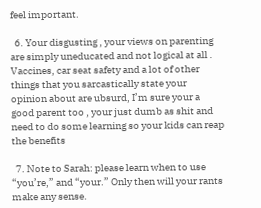feel important.

  6. Your disgusting , your views on parenting are simply uneducated and not logical at all . Vaccines, car seat safety and a lot of other things that you sarcastically state your opinion about are ubsurd, I’m sure your a good parent too , your just dumb as shit and need to do some learning so your kids can reap the benefits

  7. Note to Sarah: please learn when to use “you’re,” and “your.” Only then will your rants make any sense.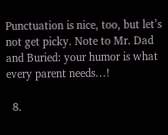Punctuation is nice, too, but let’s not get picky. Note to Mr. Dad and Buried: your humor is what every parent needs…!

  8.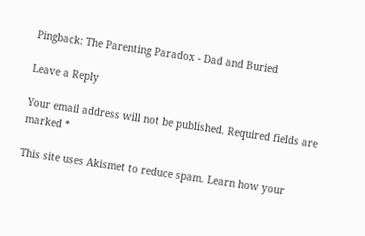Pingback: The Parenting Paradox - Dad and Buried

Leave a Reply

Your email address will not be published. Required fields are marked *

This site uses Akismet to reduce spam. Learn how your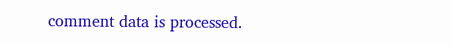comment data is processed.